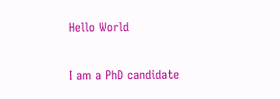Hello World

I am a PhD candidate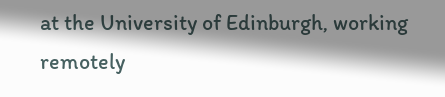at the University of Edinburgh, working remotely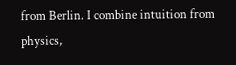from Berlin. I combine intuition from physics,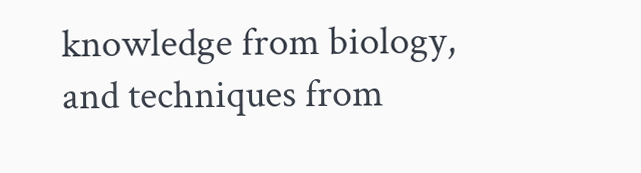knowledge from biology, and techniques from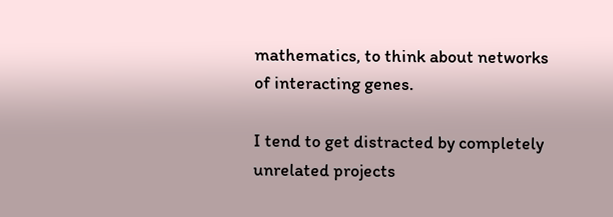mathematics, to think about networks of interacting genes.

I tend to get distracted by completely unrelated projects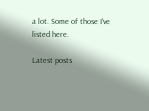a lot. Some of those I've listed here.

Latest posts